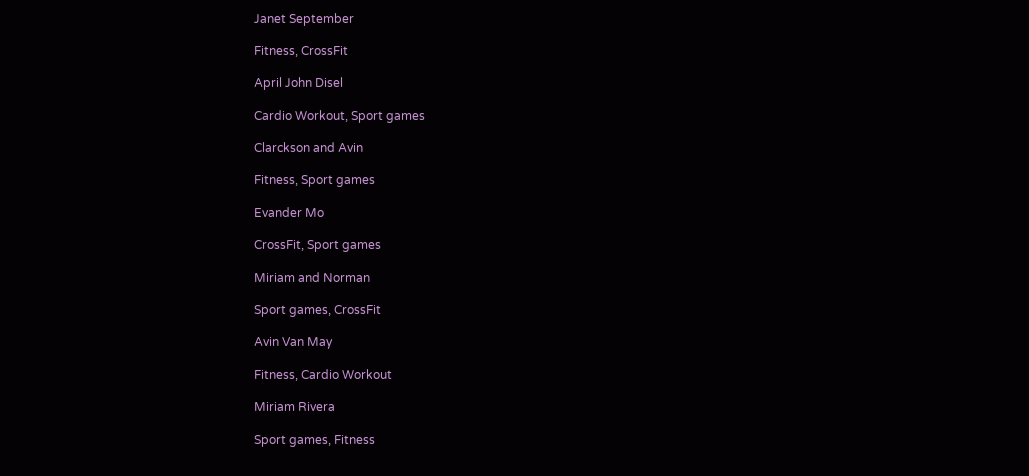Janet September

Fitness, CrossFit

April John Disel

Cardio Workout, Sport games

Clarckson and Avin

Fitness, Sport games

Evander Mo

CrossFit, Sport games

Miriam and Norman

Sport games, CrossFit

Avin Van May

Fitness, Cardio Workout

Miriam Rivera

Sport games, Fitness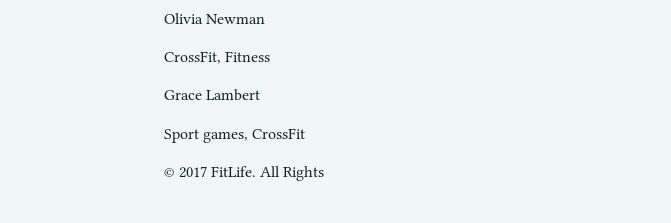Olivia Newman

CrossFit, Fitness

Grace Lambert

Sport games, CrossFit

© 2017 FitLife. All Rights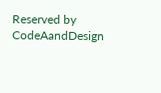Reserved by CodeAandDesign